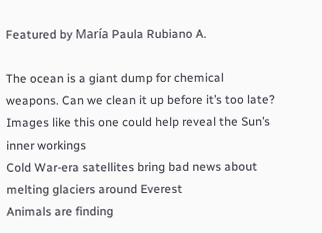Featured by María Paula Rubiano A.

The ocean is a giant dump for chemical weapons. Can we clean it up before it’s too late?
Images like this one could help reveal the Sun’s inner workings
Cold War-era satellites bring bad news about melting glaciers around Everest
Animals are finding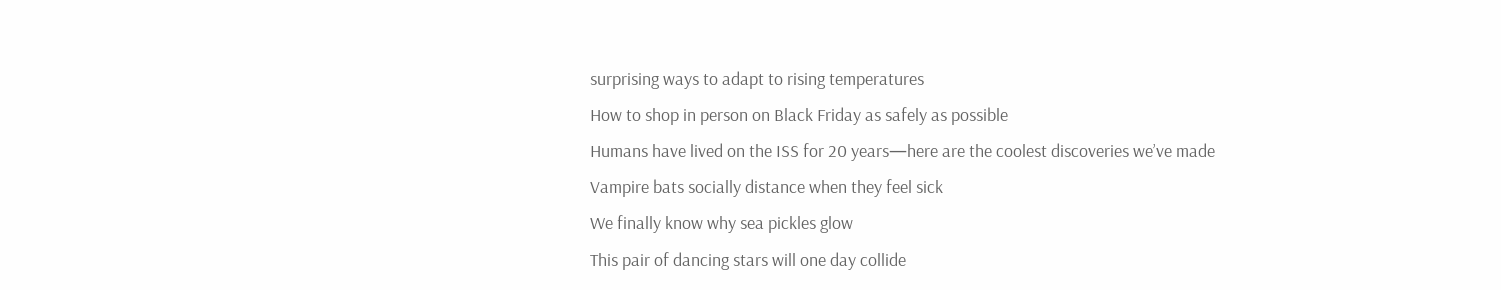surprising ways to adapt to rising temperatures
How to shop in person on Black Friday as safely as possible
Humans have lived on the ISS for 20 years—here are the coolest discoveries we’ve made
Vampire bats socially distance when they feel sick
We finally know why sea pickles glow
This pair of dancing stars will one day collide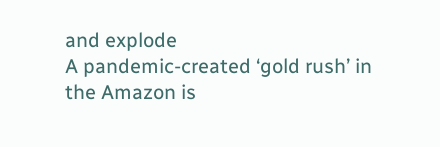and explode
A pandemic-created ‘gold rush’ in the Amazon is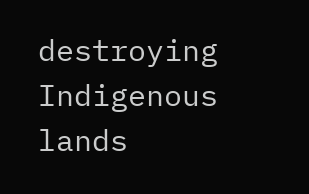destroying Indigenous lands